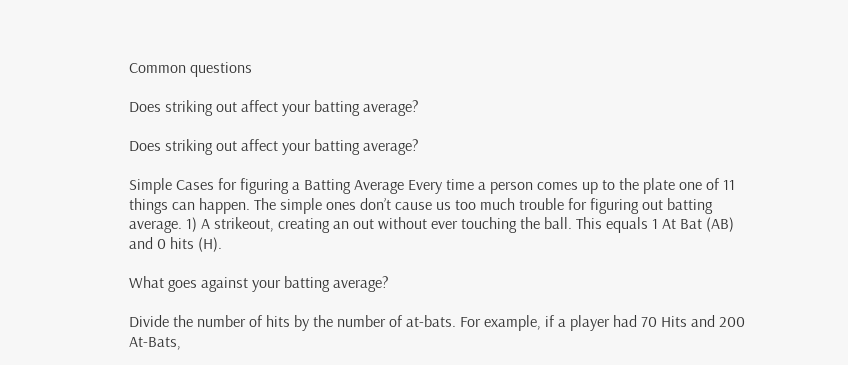Common questions

Does striking out affect your batting average?

Does striking out affect your batting average?

Simple Cases for figuring a Batting Average Every time a person comes up to the plate one of 11 things can happen. The simple ones don’t cause us too much trouble for figuring out batting average. 1) A strikeout, creating an out without ever touching the ball. This equals 1 At Bat (AB) and 0 hits (H).

What goes against your batting average?

Divide the number of hits by the number of at-bats. For example, if a player had 70 Hits and 200 At-Bats,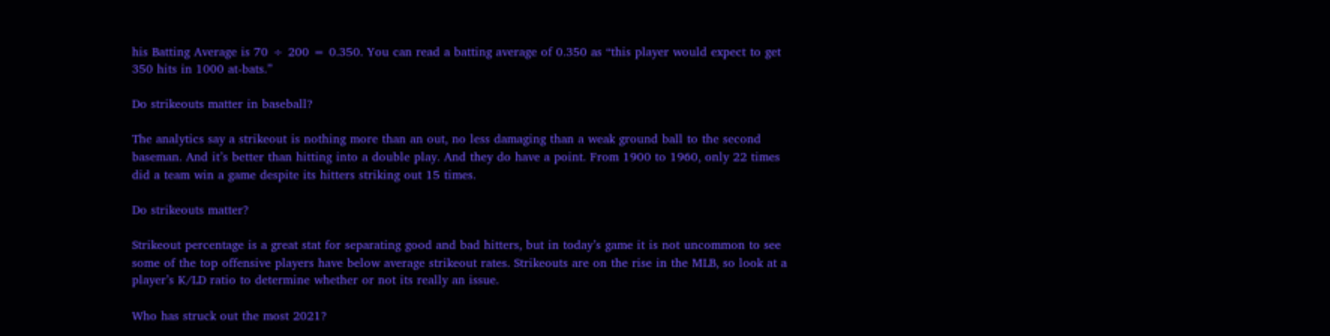his Batting Average is 70 ÷ 200 = 0.350. You can read a batting average of 0.350 as “this player would expect to get 350 hits in 1000 at-bats.”

Do strikeouts matter in baseball?

The analytics say a strikeout is nothing more than an out, no less damaging than a weak ground ball to the second baseman. And it’s better than hitting into a double play. And they do have a point. From 1900 to 1960, only 22 times did a team win a game despite its hitters striking out 15 times.

Do strikeouts matter?

Strikeout percentage is a great stat for separating good and bad hitters, but in today’s game it is not uncommon to see some of the top offensive players have below average strikeout rates. Strikeouts are on the rise in the MLB, so look at a player’s K/LD ratio to determine whether or not its really an issue.

Who has struck out the most 2021?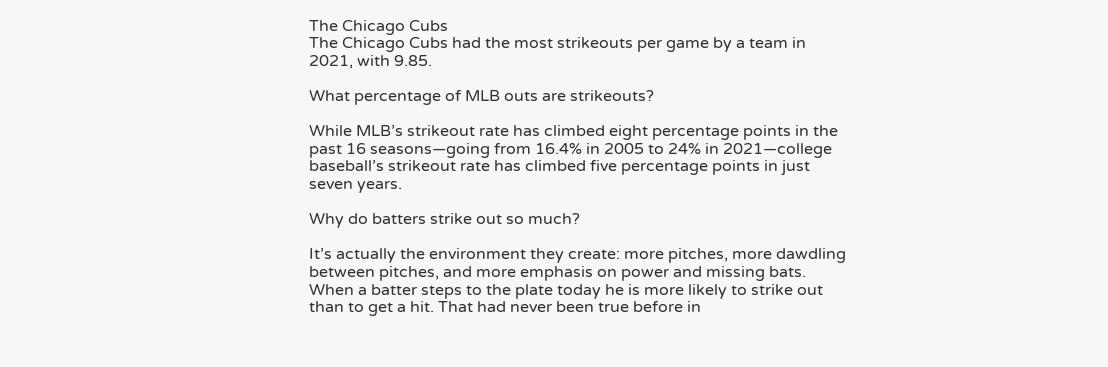The Chicago Cubs
The Chicago Cubs had the most strikeouts per game by a team in 2021, with 9.85.

What percentage of MLB outs are strikeouts?

While MLB’s strikeout rate has climbed eight percentage points in the past 16 seasons—going from 16.4% in 2005 to 24% in 2021—college baseball’s strikeout rate has climbed five percentage points in just seven years.

Why do batters strike out so much?

It’s actually the environment they create: more pitches, more dawdling between pitches, and more emphasis on power and missing bats. When a batter steps to the plate today he is more likely to strike out than to get a hit. That had never been true before in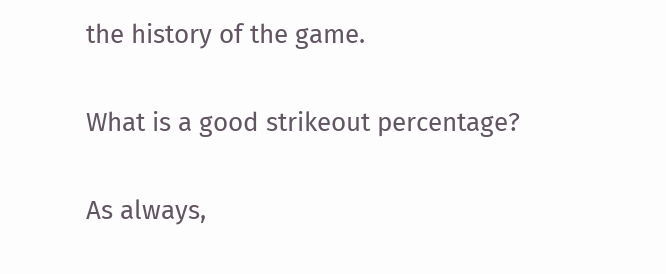the history of the game.

What is a good strikeout percentage?

As always,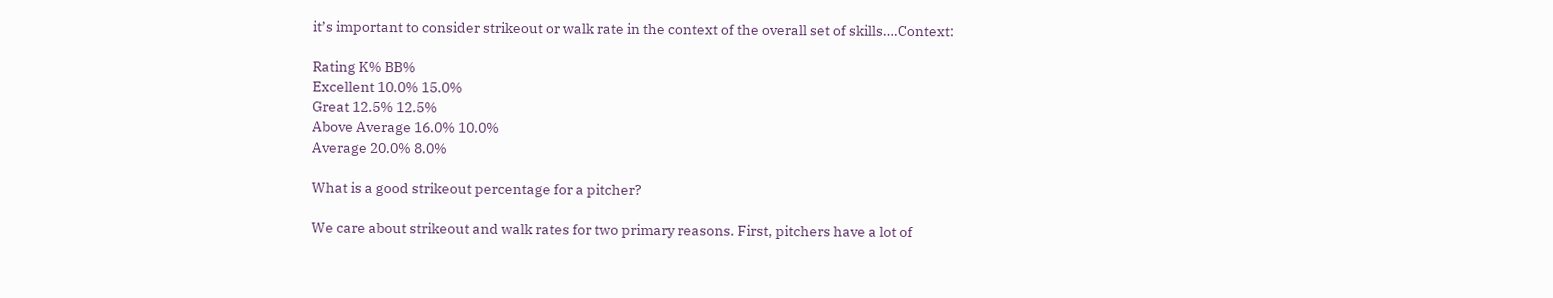it’s important to consider strikeout or walk rate in the context of the overall set of skills….Context:

Rating K% BB%
Excellent 10.0% 15.0%
Great 12.5% 12.5%
Above Average 16.0% 10.0%
Average 20.0% 8.0%

What is a good strikeout percentage for a pitcher?

We care about strikeout and walk rates for two primary reasons. First, pitchers have a lot of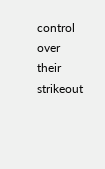control over their strikeout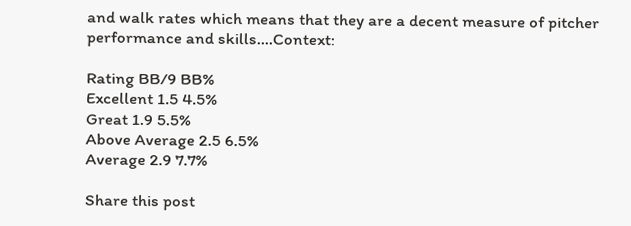and walk rates which means that they are a decent measure of pitcher performance and skills….Context:

Rating BB/9 BB%
Excellent 1.5 4.5%
Great 1.9 5.5%
Above Average 2.5 6.5%
Average 2.9 7.7%

Share this post